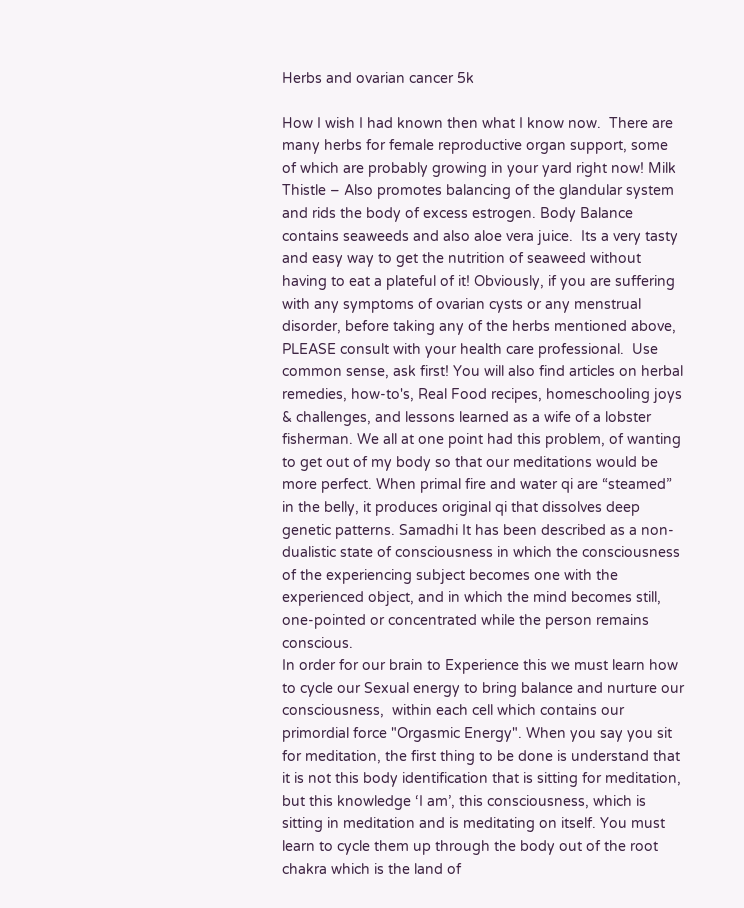Herbs and ovarian cancer 5k

How I wish I had known then what I know now.  There are many herbs for female reproductive organ support, some of which are probably growing in your yard right now! Milk Thistle – Also promotes balancing of the glandular system and rids the body of excess estrogen. Body Balance contains seaweeds and also aloe vera juice.  Its a very tasty and easy way to get the nutrition of seaweed without having to eat a plateful of it! Obviously, if you are suffering with any symptoms of ovarian cysts or any menstrual disorder, before taking any of the herbs mentioned above, PLEASE consult with your health care professional.  Use common sense, ask first! You will also find articles on herbal remedies, how-to's, Real Food recipes, homeschooling joys & challenges, and lessons learned as a wife of a lobster fisherman. We all at one point had this problem, of wanting to get out of my body so that our meditations would be more perfect. When primal fire and water qi are “steamed” in the belly, it produces original qi that dissolves deep genetic patterns. Samadhi It has been described as a non-dualistic state of consciousness in which the consciousness of the experiencing subject becomes one with the experienced object, and in which the mind becomes still, one-pointed or concentrated while the person remains conscious.
In order for our brain to Experience this we must learn how to cycle our Sexual energy to bring balance and nurture our consciousness,  within each cell which contains our primordial force "Orgasmic Energy". When you say you sit for meditation, the first thing to be done is understand that it is not this body identification that is sitting for meditation, but this knowledge ‘I am’, this consciousness, which is sitting in meditation and is meditating on itself. You must learn to cycle them up through the body out of the root chakra which is the land of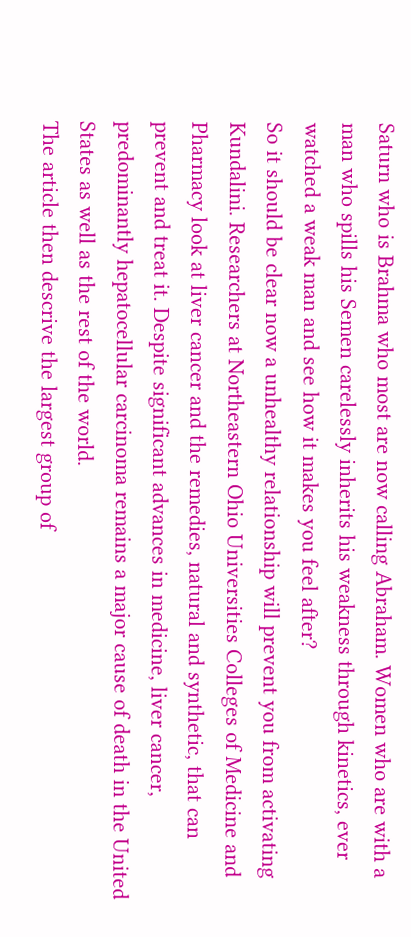Saturn who is Brahma who most are now calling Abraham. Women who are with a man who spills his Semen carelessly inherits his weakness through kinetics, ever watched a weak man and see how it makes you feel after?
So it should be clear now a unhealthy relationship will prevent you from activating Kundalini. Researchers at Northeastern Ohio Universities Colleges of Medicine and Pharmacy look at liver cancer and the remedies, natural and synthetic, that can prevent and treat it. Despite significant advances in medicine, liver cancer, predominantly hepatocellular carcinoma remains a major cause of death in the United States as well as the rest of the world.
The article then descrive the largest group of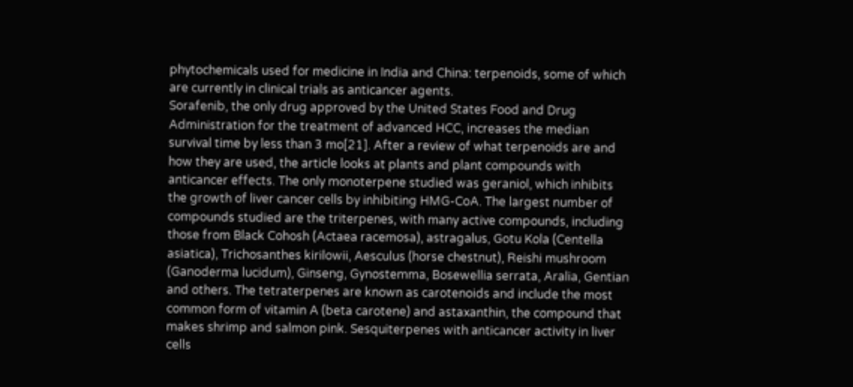phytochemicals used for medicine in India and China: terpenoids, some of which are currently in clinical trials as anticancer agents.
Sorafenib, the only drug approved by the United States Food and Drug Administration for the treatment of advanced HCC, increases the median survival time by less than 3 mo[21]. After a review of what terpenoids are and how they are used, the article looks at plants and plant compounds with anticancer effects. The only monoterpene studied was geraniol, which inhibits the growth of liver cancer cells by inhibiting HMG-CoA. The largest number of compounds studied are the triterpenes, with many active compounds, including those from Black Cohosh (Actaea racemosa), astragalus, Gotu Kola (Centella asiatica), Trichosanthes kirilowii, Aesculus (horse chestnut), Reishi mushroom (Ganoderma lucidum), Ginseng, Gynostemma, Bosewellia serrata, Aralia, Gentian and others. The tetraterpenes are known as carotenoids and include the most common form of vitamin A (beta carotene) and astaxanthin, the compound that makes shrimp and salmon pink. Sesquiterpenes with anticancer activity in liver cells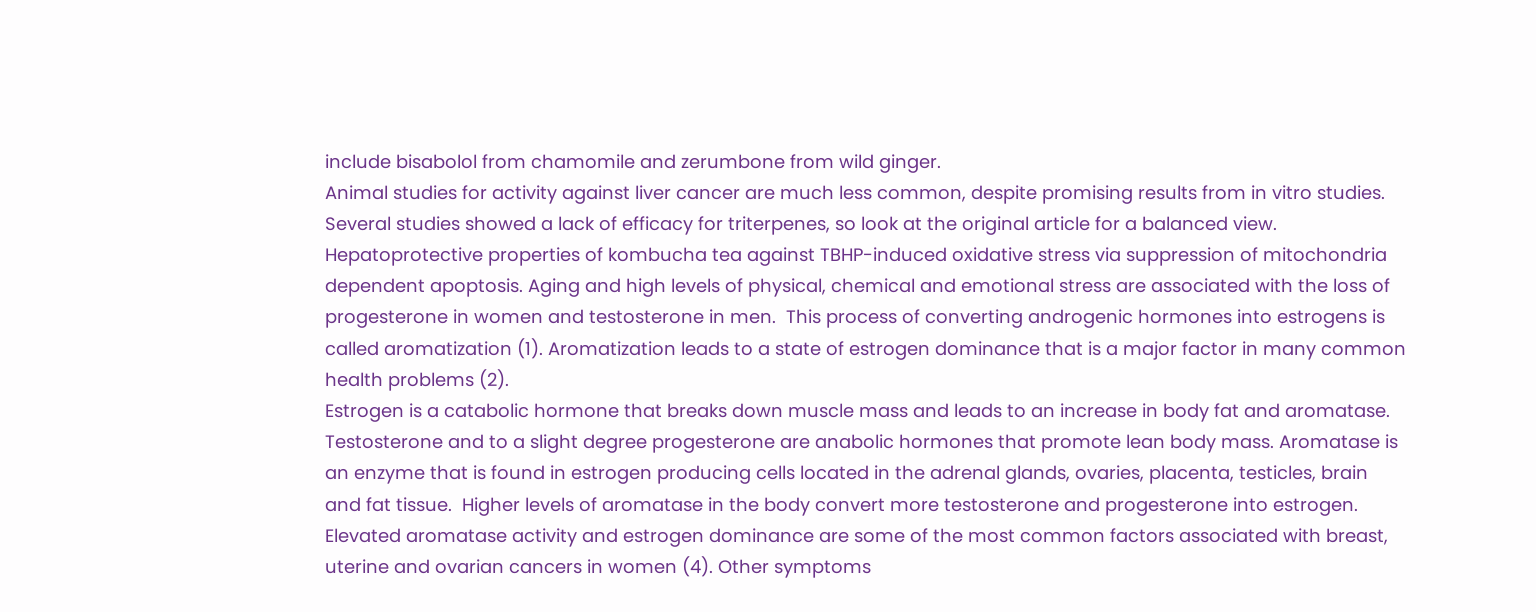include bisabolol from chamomile and zerumbone from wild ginger.
Animal studies for activity against liver cancer are much less common, despite promising results from in vitro studies. Several studies showed a lack of efficacy for triterpenes, so look at the original article for a balanced view. Hepatoprotective properties of kombucha tea against TBHP-induced oxidative stress via suppression of mitochondria dependent apoptosis. Aging and high levels of physical, chemical and emotional stress are associated with the loss of progesterone in women and testosterone in men.  This process of converting androgenic hormones into estrogens is called aromatization (1). Aromatization leads to a state of estrogen dominance that is a major factor in many common health problems (2).
Estrogen is a catabolic hormone that breaks down muscle mass and leads to an increase in body fat and aromatase.  Testosterone and to a slight degree progesterone are anabolic hormones that promote lean body mass. Aromatase is an enzyme that is found in estrogen producing cells located in the adrenal glands, ovaries, placenta, testicles, brain and fat tissue.  Higher levels of aromatase in the body convert more testosterone and progesterone into estrogen. Elevated aromatase activity and estrogen dominance are some of the most common factors associated with breast, uterine and ovarian cancers in women (4). Other symptoms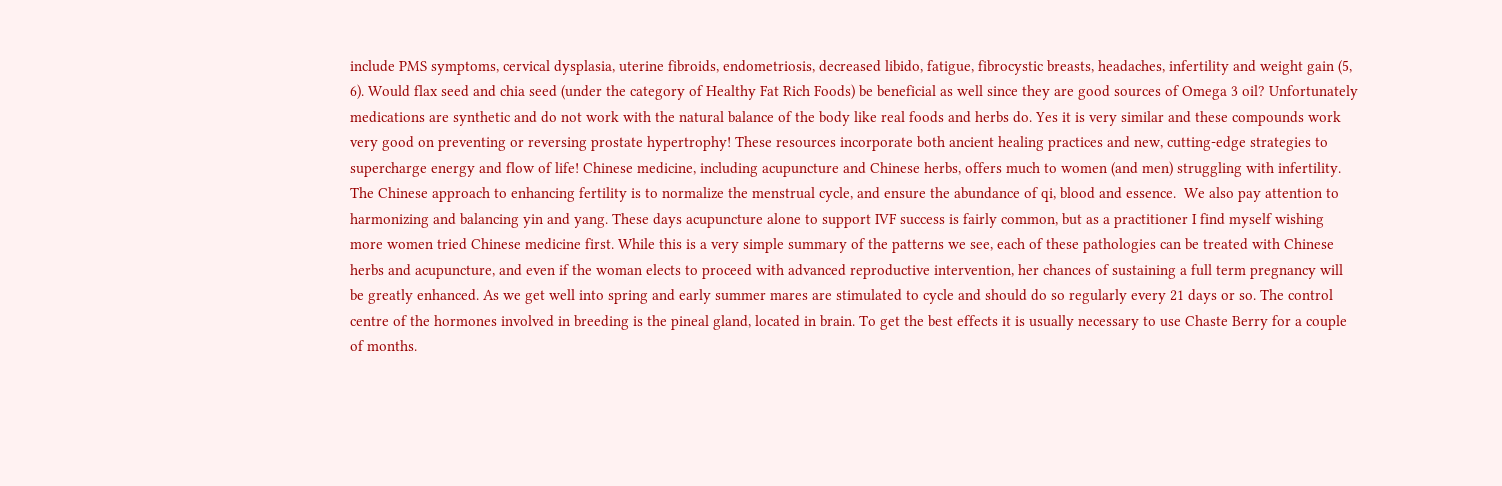include PMS symptoms, cervical dysplasia, uterine fibroids, endometriosis, decreased libido, fatigue, fibrocystic breasts, headaches, infertility and weight gain (5, 6). Would flax seed and chia seed (under the category of Healthy Fat Rich Foods) be beneficial as well since they are good sources of Omega 3 oil? Unfortunately medications are synthetic and do not work with the natural balance of the body like real foods and herbs do. Yes it is very similar and these compounds work very good on preventing or reversing prostate hypertrophy! These resources incorporate both ancient healing practices and new, cutting-edge strategies to supercharge energy and flow of life! Chinese medicine, including acupuncture and Chinese herbs, offers much to women (and men) struggling with infertility.
The Chinese approach to enhancing fertility is to normalize the menstrual cycle, and ensure the abundance of qi, blood and essence.  We also pay attention to harmonizing and balancing yin and yang. These days acupuncture alone to support IVF success is fairly common, but as a practitioner I find myself wishing more women tried Chinese medicine first. While this is a very simple summary of the patterns we see, each of these pathologies can be treated with Chinese herbs and acupuncture, and even if the woman elects to proceed with advanced reproductive intervention, her chances of sustaining a full term pregnancy will be greatly enhanced. As we get well into spring and early summer mares are stimulated to cycle and should do so regularly every 21 days or so. The control centre of the hormones involved in breeding is the pineal gland, located in brain. To get the best effects it is usually necessary to use Chaste Berry for a couple of months.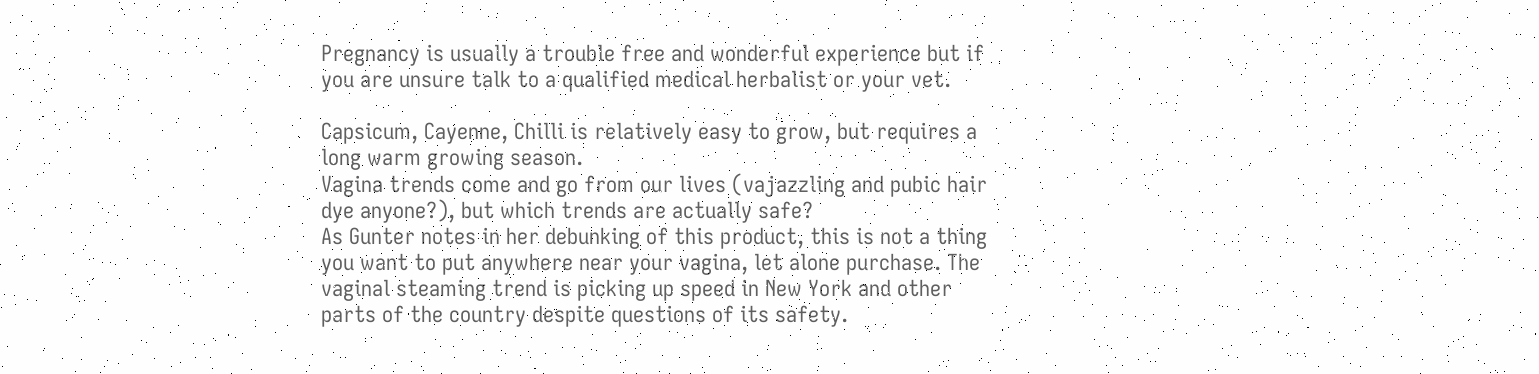Pregnancy is usually a trouble free and wonderful experience but if you are unsure talk to a qualified medical herbalist or your vet.

Capsicum, Cayenne, Chilli is relatively easy to grow, but requires a long warm growing season.
Vagina trends come and go from our lives (vajazzling and pubic hair dye anyone?), but which trends are actually safe?
As Gunter notes in her debunking of this product, this is not a thing you want to put anywhere near your vagina, let alone purchase. The vaginal steaming trend is picking up speed in New York and other parts of the country despite questions of its safety.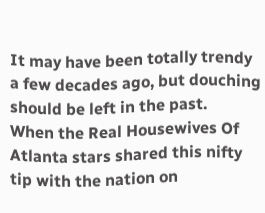It may have been totally trendy a few decades ago, but douching should be left in the past.
When the Real Housewives Of Atlanta stars shared this nifty tip with the nation on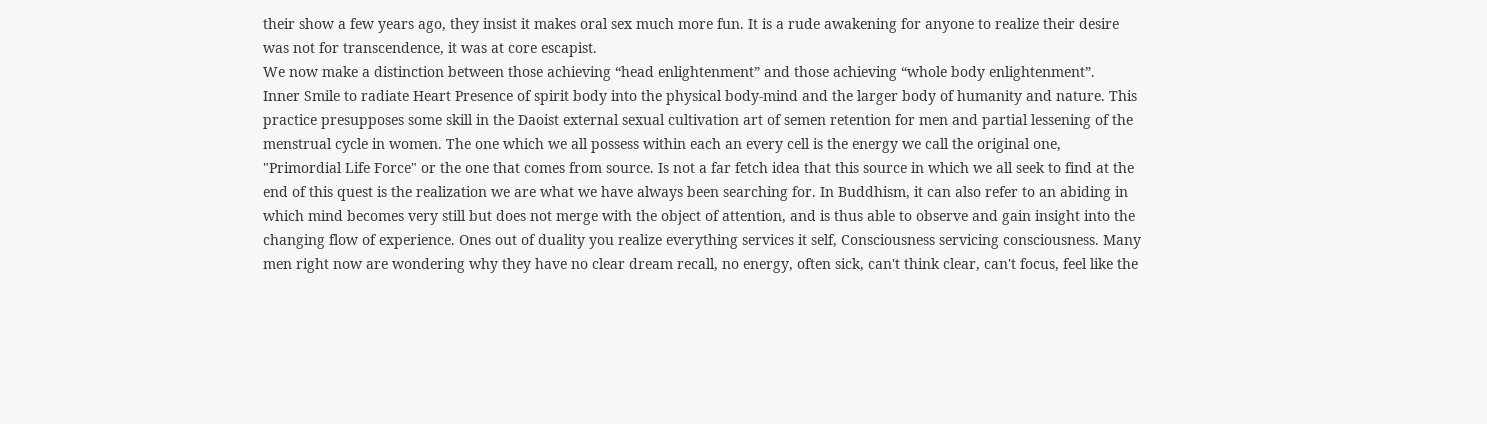their show a few years ago, they insist it makes oral sex much more fun. It is a rude awakening for anyone to realize their desire was not for transcendence, it was at core escapist.
We now make a distinction between those achieving “head enlightenment” and those achieving “whole body enlightenment”.
Inner Smile to radiate Heart Presence of spirit body into the physical body-mind and the larger body of humanity and nature. This practice presupposes some skill in the Daoist external sexual cultivation art of semen retention for men and partial lessening of the menstrual cycle in women. The one which we all possess within each an every cell is the energy we call the original one, "Primordial Life Force" or the one that comes from source. Is not a far fetch idea that this source in which we all seek to find at the end of this quest is the realization we are what we have always been searching for. In Buddhism, it can also refer to an abiding in which mind becomes very still but does not merge with the object of attention, and is thus able to observe and gain insight into the changing flow of experience. Ones out of duality you realize everything services it self, Consciousness servicing consciousness. Many men right now are wondering why they have no clear dream recall, no energy, often sick, can't think clear, can't focus, feel like the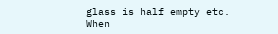glass is half empty etc.
When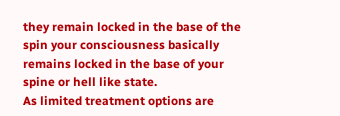they remain locked in the base of the spin your consciousness basically remains locked in the base of your spine or hell like state.
As limited treatment options are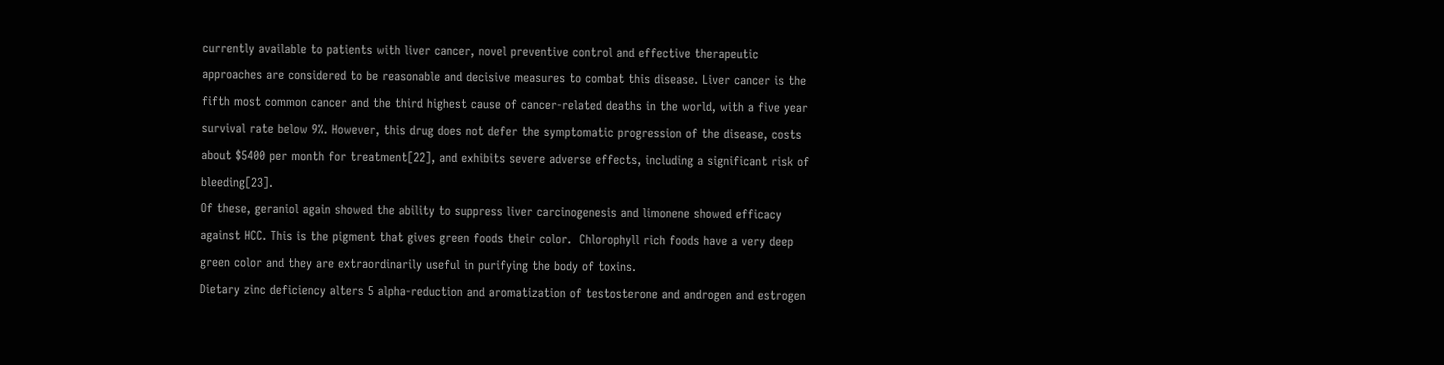currently available to patients with liver cancer, novel preventive control and effective therapeutic approaches are considered to be reasonable and decisive measures to combat this disease. Liver cancer is the fifth most common cancer and the third highest cause of cancer-related deaths in the world, with a five year survival rate below 9%. However, this drug does not defer the symptomatic progression of the disease, costs about $5400 per month for treatment[22], and exhibits severe adverse effects, including a significant risk of bleeding[23].
Of these, geraniol again showed the ability to suppress liver carcinogenesis and limonene showed efficacy against HCC. This is the pigment that gives green foods their color.  Chlorophyll rich foods have a very deep green color and they are extraordinarily useful in purifying the body of toxins.
Dietary zinc deficiency alters 5 alpha-reduction and aromatization of testosterone and androgen and estrogen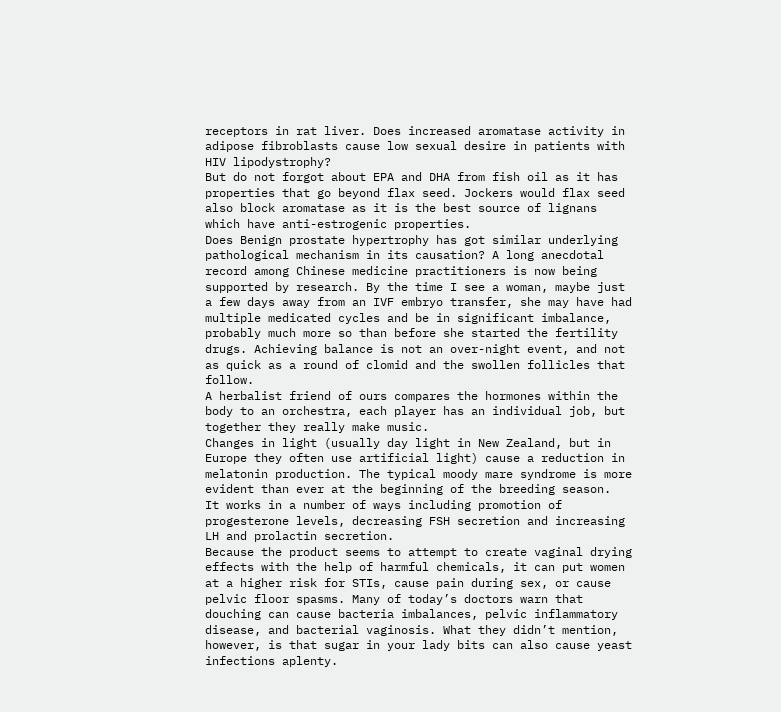receptors in rat liver. Does increased aromatase activity in adipose fibroblasts cause low sexual desire in patients with HIV lipodystrophy?
But do not forgot about EPA and DHA from fish oil as it has properties that go beyond flax seed. Jockers would flax seed also block aromatase as it is the best source of lignans which have anti-estrogenic properties.
Does Benign prostate hypertrophy has got similar underlying pathological mechanism in its causation? A long anecdotal record among Chinese medicine practitioners is now being supported by research. By the time I see a woman, maybe just a few days away from an IVF embryo transfer, she may have had multiple medicated cycles and be in significant imbalance, probably much more so than before she started the fertility drugs. Achieving balance is not an over-night event, and not as quick as a round of clomid and the swollen follicles that follow.
A herbalist friend of ours compares the hormones within the body to an orchestra, each player has an individual job, but together they really make music.
Changes in light (usually day light in New Zealand, but in Europe they often use artificial light) cause a reduction in melatonin production. The typical moody mare syndrome is more evident than ever at the beginning of the breeding season.
It works in a number of ways including promotion of progesterone levels, decreasing FSH secretion and increasing LH and prolactin secretion.
Because the product seems to attempt to create vaginal drying effects with the help of harmful chemicals, it can put women at a higher risk for STIs, cause pain during sex, or cause pelvic floor spasms. Many of today’s doctors warn that douching can cause bacteria imbalances, pelvic inflammatory disease, and bacterial vaginosis. What they didn’t mention, however, is that sugar in your lady bits can also cause yeast infections aplenty.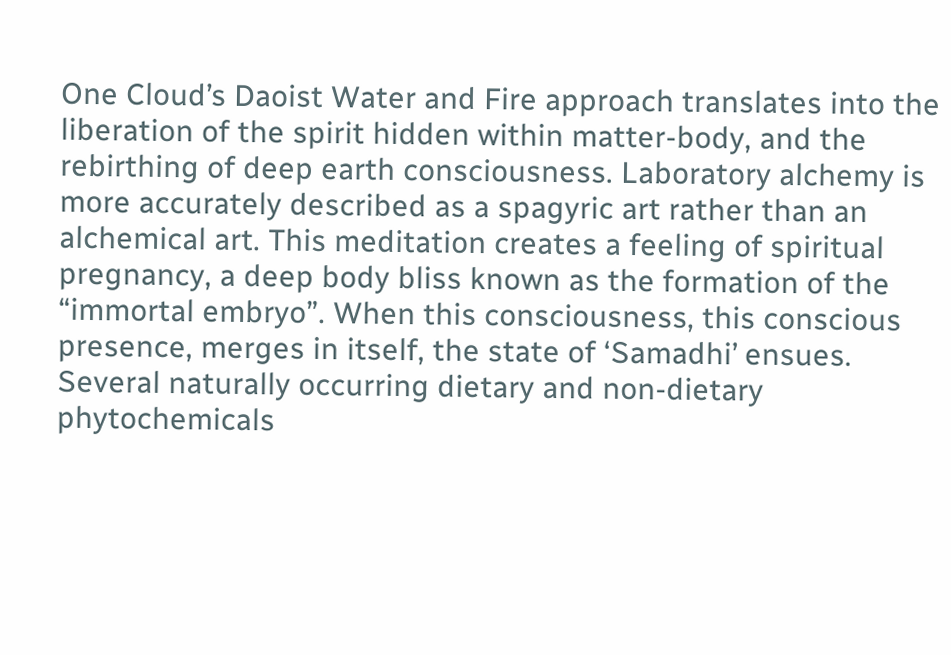One Cloud’s Daoist Water and Fire approach translates into the liberation of the spirit hidden within matter-body, and the rebirthing of deep earth consciousness. Laboratory alchemy is more accurately described as a spagyric art rather than an alchemical art. This meditation creates a feeling of spiritual pregnancy, a deep body bliss known as the formation of the “immortal embryo”. When this consciousness, this conscious presence, merges in itself, the state of ‘Samadhi’ ensues. Several naturally occurring dietary and non-dietary phytochemicals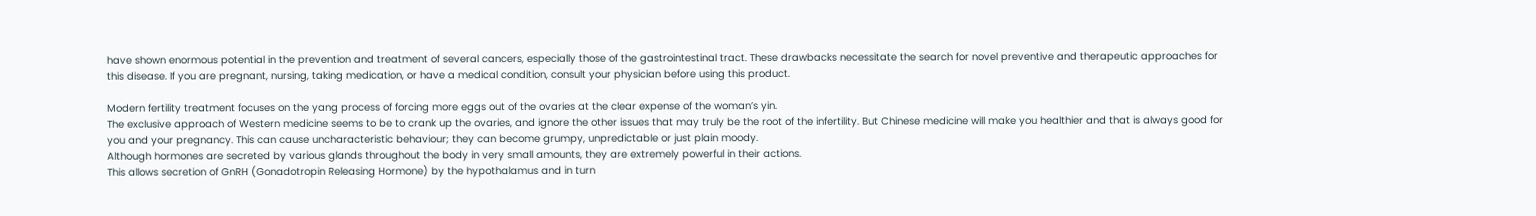have shown enormous potential in the prevention and treatment of several cancers, especially those of the gastrointestinal tract. These drawbacks necessitate the search for novel preventive and therapeutic approaches for this disease. If you are pregnant, nursing, taking medication, or have a medical condition, consult your physician before using this product.

Modern fertility treatment focuses on the yang process of forcing more eggs out of the ovaries at the clear expense of the woman’s yin.
The exclusive approach of Western medicine seems to be to crank up the ovaries, and ignore the other issues that may truly be the root of the infertility. But Chinese medicine will make you healthier and that is always good for you and your pregnancy. This can cause uncharacteristic behaviour; they can become grumpy, unpredictable or just plain moody.
Although hormones are secreted by various glands throughout the body in very small amounts, they are extremely powerful in their actions.
This allows secretion of GnRH (Gonadotropin Releasing Hormone) by the hypothalamus and in turn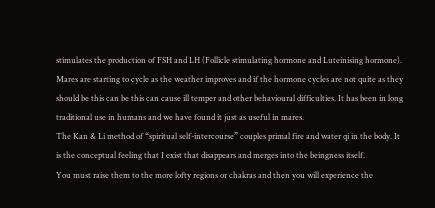stimulates the production of FSH and LH (Follicle stimulating hormone and Luteinising hormone).
Mares are starting to cycle as the weather improves and if the hormone cycles are not quite as they should be this can be this can cause ill temper and other behavioural difficulties. It has been in long traditional use in humans and we have found it just as useful in mares.
The Kan & Li method of “spiritual self-intercourse” couples primal fire and water qi in the body. It is the conceptual feeling that I exist that disappears and merges into the beingness itself.
You must raise them to the more lofty regions or chakras and then you will experience the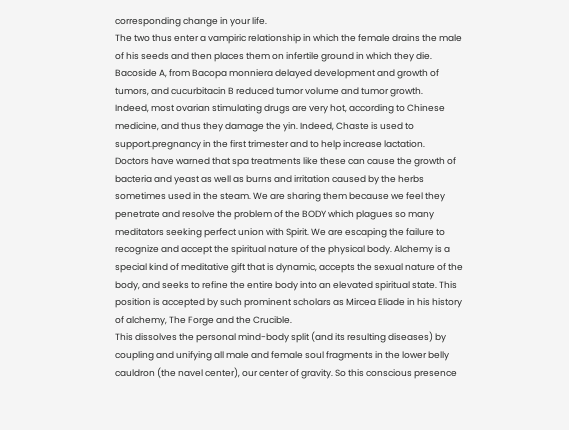corresponding change in your life.
The two thus enter a vampiric relationship in which the female drains the male of his seeds and then places them on infertile ground in which they die. Bacoside A, from Bacopa monniera delayed development and growth of tumors, and cucurbitacin B reduced tumor volume and tumor growth.
Indeed, most ovarian stimulating drugs are very hot, according to Chinese medicine, and thus they damage the yin. Indeed, Chaste is used to support.pregnancy in the first trimester and to help increase lactation.
Doctors have warned that spa treatments like these can cause the growth of bacteria and yeast as well as burns and irritation caused by the herbs sometimes used in the steam. We are sharing them because we feel they penetrate and resolve the problem of the BODY which plagues so many meditators seeking perfect union with Spirit. We are escaping the failure to recognize and accept the spiritual nature of the physical body. Alchemy is a special kind of meditative gift that is dynamic, accepts the sexual nature of the body, and seeks to refine the entire body into an elevated spiritual state. This position is accepted by such prominent scholars as Mircea Eliade in his history of alchemy, The Forge and the Crucible.
This dissolves the personal mind-body split (and its resulting diseases) by coupling and unifying all male and female soul fragments in the lower belly cauldron (the navel center), our center of gravity. So this conscious presence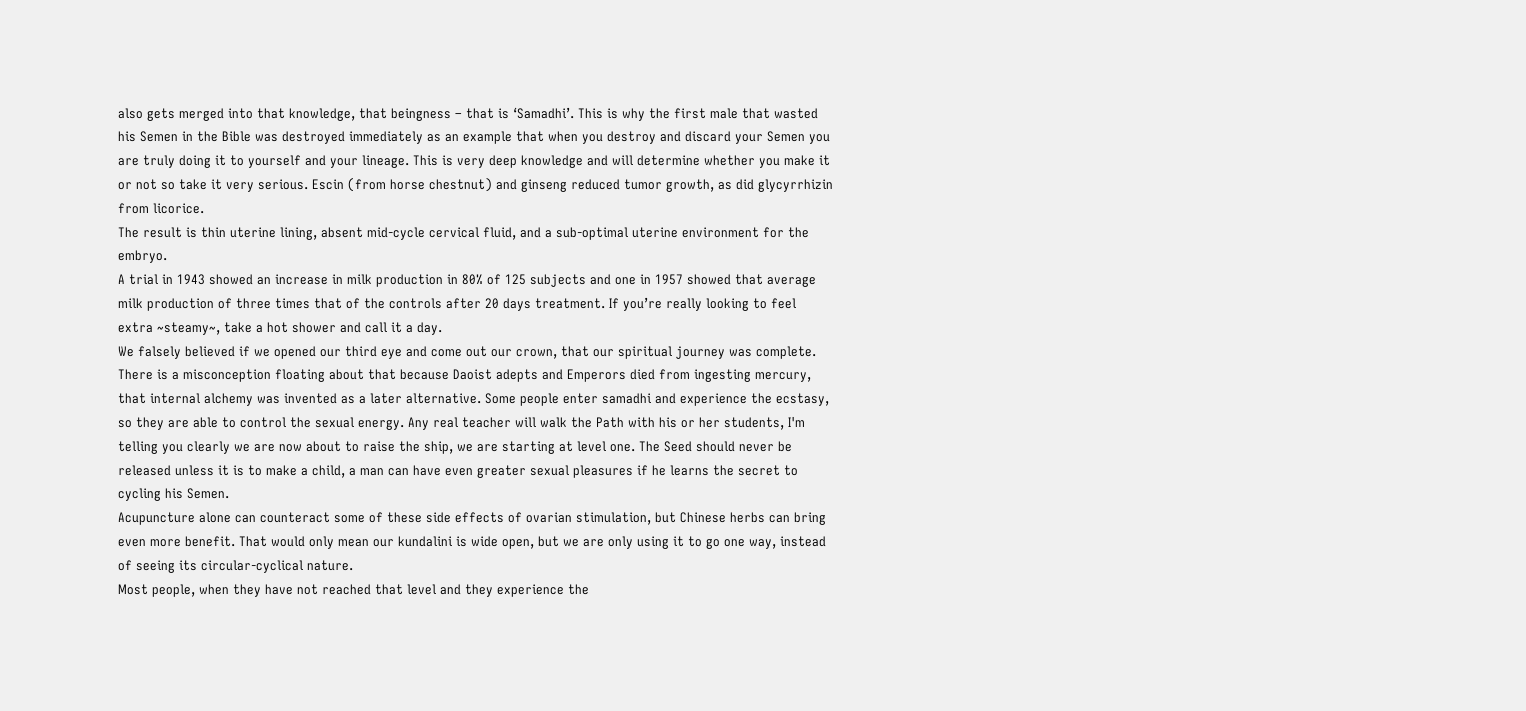also gets merged into that knowledge, that beingness – that is ‘Samadhi’. This is why the first male that wasted his Semen in the Bible was destroyed immediately as an example that when you destroy and discard your Semen you are truly doing it to yourself and your lineage. This is very deep knowledge and will determine whether you make it or not so take it very serious. Escin (from horse chestnut) and ginseng reduced tumor growth, as did glycyrrhizin from licorice.
The result is thin uterine lining, absent mid-cycle cervical fluid, and a sub-optimal uterine environment for the embryo.
A trial in 1943 showed an increase in milk production in 80% of 125 subjects and one in 1957 showed that average milk production of three times that of the controls after 20 days treatment. If you’re really looking to feel extra ~steamy~, take a hot shower and call it a day.
We falsely believed if we opened our third eye and come out our crown, that our spiritual journey was complete. There is a misconception floating about that because Daoist adepts and Emperors died from ingesting mercury, that internal alchemy was invented as a later alternative. Some people enter samadhi and experience the ecstasy, so they are able to control the sexual energy. Any real teacher will walk the Path with his or her students, I'm telling you clearly we are now about to raise the ship, we are starting at level one. The Seed should never be released unless it is to make a child, a man can have even greater sexual pleasures if he learns the secret to cycling his Semen.
Acupuncture alone can counteract some of these side effects of ovarian stimulation, but Chinese herbs can bring even more benefit. That would only mean our kundalini is wide open, but we are only using it to go one way, instead of seeing its circular-cyclical nature.
Most people, when they have not reached that level and they experience the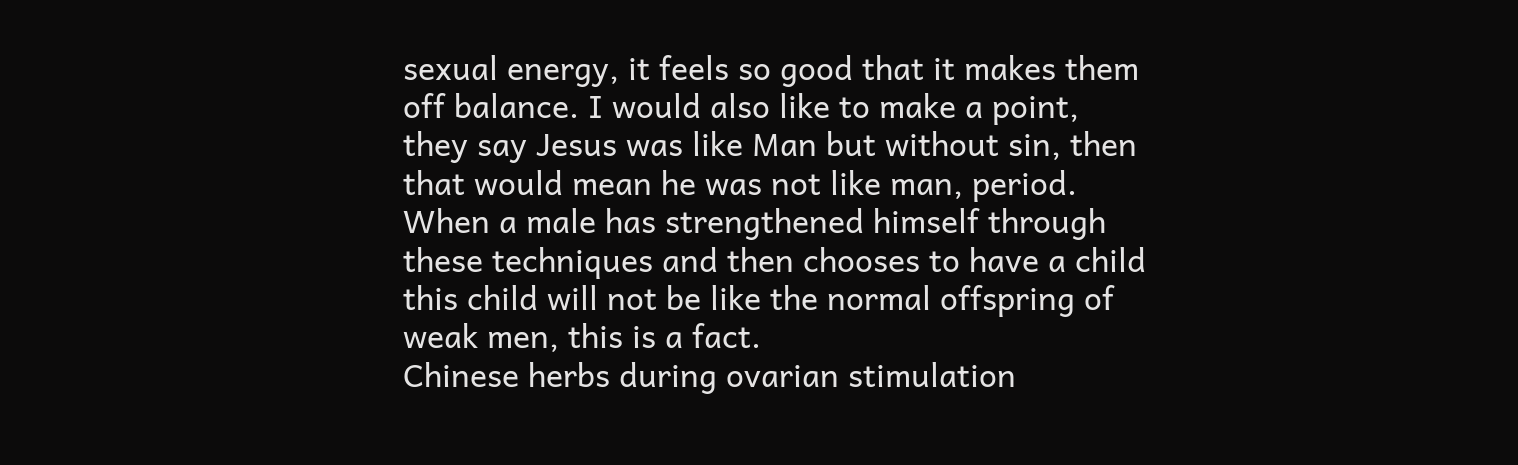sexual energy, it feels so good that it makes them off balance. I would also like to make a point, they say Jesus was like Man but without sin, then that would mean he was not like man, period. When a male has strengthened himself through these techniques and then chooses to have a child this child will not be like the normal offspring of weak men, this is a fact.
Chinese herbs during ovarian stimulation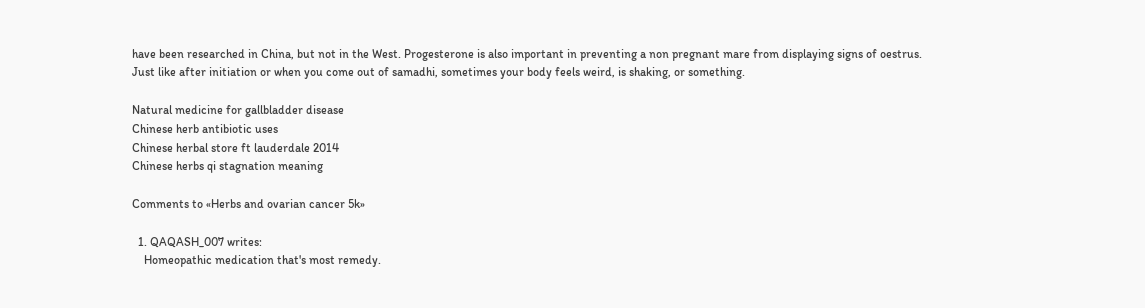have been researched in China, but not in the West. Progesterone is also important in preventing a non pregnant mare from displaying signs of oestrus.
Just like after initiation or when you come out of samadhi, sometimes your body feels weird, is shaking, or something.

Natural medicine for gallbladder disease
Chinese herb antibiotic uses
Chinese herbal store ft lauderdale 2014
Chinese herbs qi stagnation meaning

Comments to «Herbs and ovarian cancer 5k»

  1. QAQASH_007 writes:
    Homeopathic medication that's most remedy.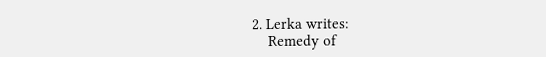2. Lerka writes:
    Remedy of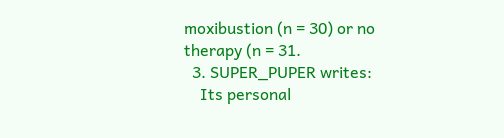moxibustion (n = 30) or no therapy (n = 31.
  3. SUPER_PUPER writes:
    Its personal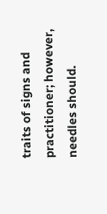traits of signs and practitioner; however, needles should.